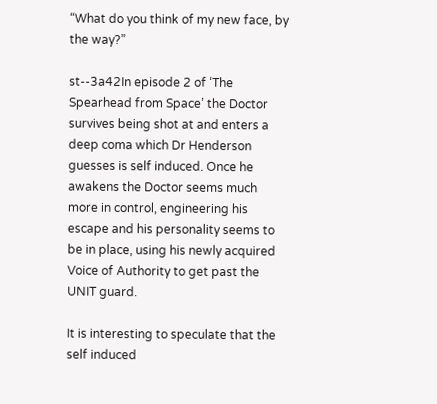“What do you think of my new face, by the way?”

st--3a42In episode 2 of ‘The Spearhead from Space’ the Doctor survives being shot at and enters a deep coma which Dr Henderson guesses is self induced. Once he awakens the Doctor seems much more in control, engineering his escape and his personality seems to be in place, using his newly acquired Voice of Authority to get past the UNIT guard.

It is interesting to speculate that the self induced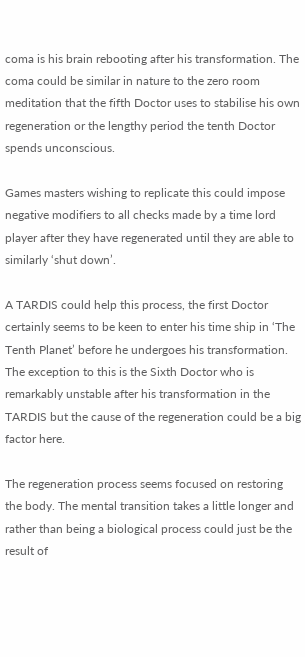coma is his brain rebooting after his transformation. The coma could be similar in nature to the zero room meditation that the fifth Doctor uses to stabilise his own regeneration or the lengthy period the tenth Doctor spends unconscious.

Games masters wishing to replicate this could impose negative modifiers to all checks made by a time lord player after they have regenerated until they are able to similarly ‘shut down’.

A TARDIS could help this process, the first Doctor certainly seems to be keen to enter his time ship in ‘The Tenth Planet’ before he undergoes his transformation. The exception to this is the Sixth Doctor who is remarkably unstable after his transformation in the TARDIS but the cause of the regeneration could be a big factor here.

The regeneration process seems focused on restoring the body. The mental transition takes a little longer and rather than being a biological process could just be the result of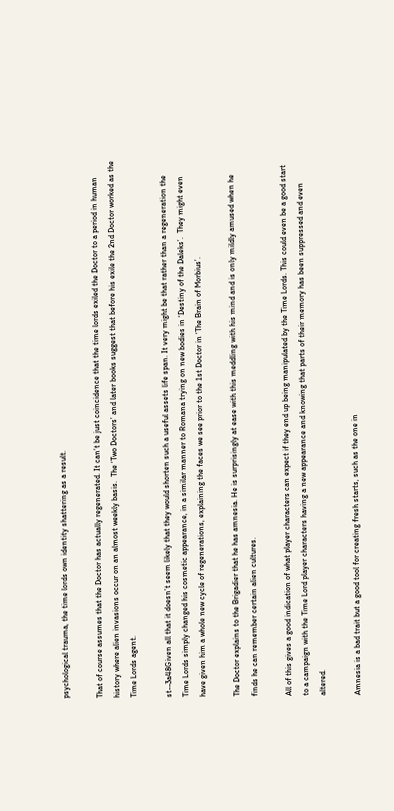psychological trauma, the time lords own identity shattering as a result.

That of course assumes that the Doctor has actually regenerated. It can’t be just coincidence that the time lords exiled the Doctor to a period in human history where alien invasions occur on an almost weekly basis.  The ‘Two Doctors’ and later books suggest that before his exile the 2nd Doctor worked as the Time Lords agent.

st--3a48Given all that it doesn’t seem likely that they would shorten such a useful assets life span. It very might be that rather than a regeneration the Time Lords simply changed his cosmetic appearance, in a similar manner to Romana trying on new bodies in ‘Destiny of the Daleks’.  They might even have given him a whole new cycle of regenerations, explaining the faces we see prior to the 1st Doctor in ‘The Brain of Morbius’.

The Doctor explains to the Brigadier that he has amnesia. He is surprisingly at ease with this meddling with his mind and is only mildly amused when he finds he can remember certain alien cultures.

All of this gives a good indication of what player characters can expect if they end up being manipulated by the Time Lords. This could even be a good start to a campaign with the Time Lord player characters having a new appearance and knowing that parts of their memory has been suppressed and even altered.

Amnesia is a bad trait but a good tool for creating fresh starts, such as the one in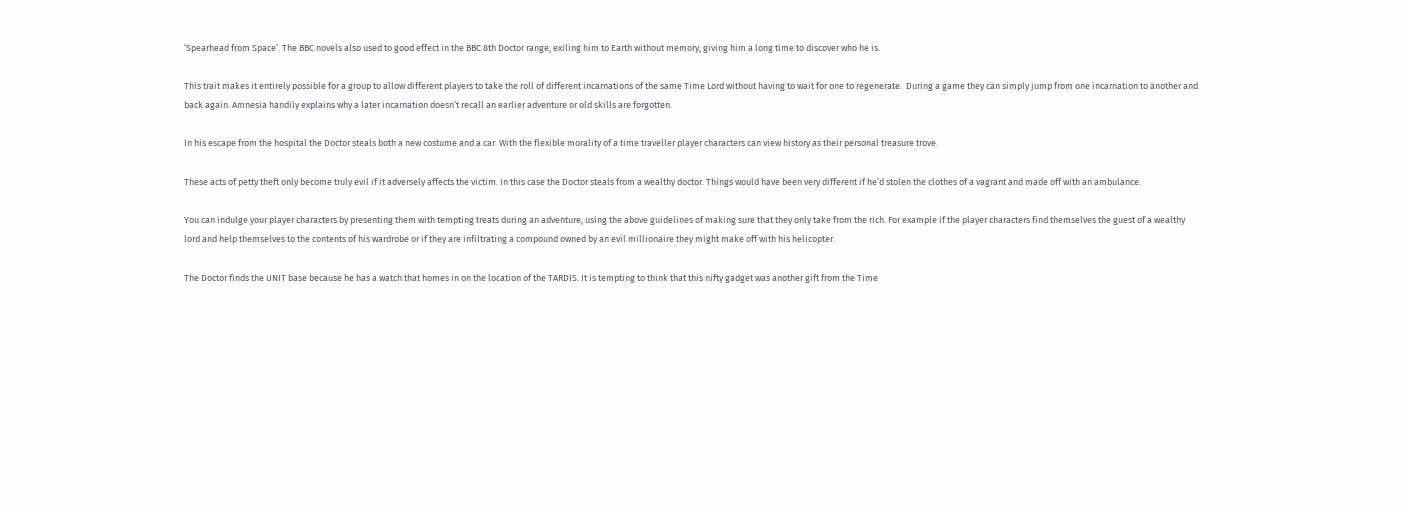‘Spearhead from Space’. The BBC novels also used to good effect in the BBC 8th Doctor range, exiling him to Earth without memory, giving him a long time to discover who he is.

This trait makes it entirely possible for a group to allow different players to take the roll of different incarnations of the same Time Lord without having to wait for one to regenerate.  During a game they can simply jump from one incarnation to another and back again. Amnesia handily explains why a later incarnation doesn’t recall an earlier adventure or old skills are forgotten.

In his escape from the hospital the Doctor steals both a new costume and a car. With the flexible morality of a time traveller player characters can view history as their personal treasure trove.

These acts of petty theft only become truly evil if it adversely affects the victim. In this case the Doctor steals from a wealthy doctor. Things would have been very different if he’d stolen the clothes of a vagrant and made off with an ambulance.

You can indulge your player characters by presenting them with tempting treats during an adventure, using the above guidelines of making sure that they only take from the rich. For example if the player characters find themselves the guest of a wealthy lord and help themselves to the contents of his wardrobe or if they are infiltrating a compound owned by an evil millionaire they might make off with his helicopter.

The Doctor finds the UNIT base because he has a watch that homes in on the location of the TARDIS. It is tempting to think that this nifty gadget was another gift from the Time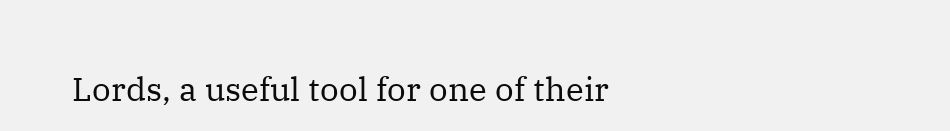Lords, a useful tool for one of their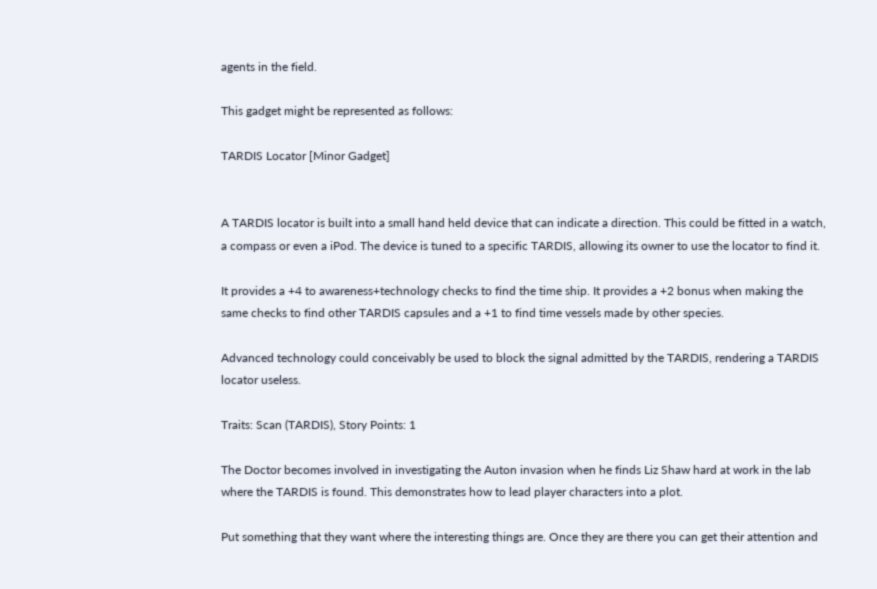agents in the field.

This gadget might be represented as follows:

TARDIS Locator [Minor Gadget]


A TARDIS locator is built into a small hand held device that can indicate a direction. This could be fitted in a watch, a compass or even a iPod. The device is tuned to a specific TARDIS, allowing its owner to use the locator to find it.

It provides a +4 to awareness+technology checks to find the time ship. It provides a +2 bonus when making the same checks to find other TARDIS capsules and a +1 to find time vessels made by other species.

Advanced technology could conceivably be used to block the signal admitted by the TARDIS, rendering a TARDIS locator useless.

Traits: Scan (TARDIS), Story Points: 1

The Doctor becomes involved in investigating the Auton invasion when he finds Liz Shaw hard at work in the lab where the TARDIS is found. This demonstrates how to lead player characters into a plot.

Put something that they want where the interesting things are. Once they are there you can get their attention and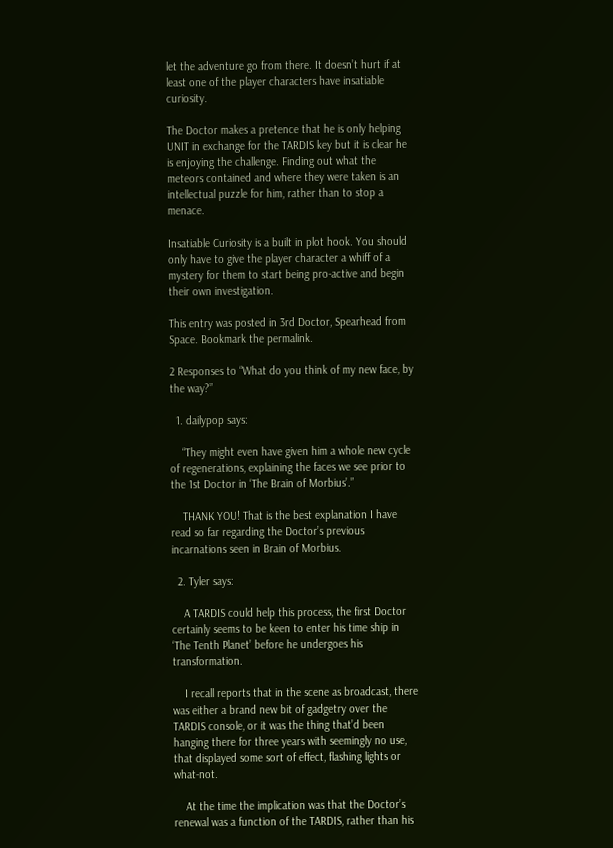let the adventure go from there. It doesn’t hurt if at least one of the player characters have insatiable curiosity.

The Doctor makes a pretence that he is only helping UNIT in exchange for the TARDIS key but it is clear he is enjoying the challenge. Finding out what the meteors contained and where they were taken is an intellectual puzzle for him, rather than to stop a menace.

Insatiable Curiosity is a built in plot hook. You should only have to give the player character a whiff of a mystery for them to start being pro-active and begin their own investigation.

This entry was posted in 3rd Doctor, Spearhead from Space. Bookmark the permalink.

2 Responses to “What do you think of my new face, by the way?”

  1. dailypop says:

    “They might even have given him a whole new cycle of regenerations, explaining the faces we see prior to the 1st Doctor in ‘The Brain of Morbius’.”

    THANK YOU! That is the best explanation I have read so far regarding the Doctor’s previous incarnations seen in Brain of Morbius.

  2. Tyler says:

    A TARDIS could help this process, the first Doctor certainly seems to be keen to enter his time ship in ‘The Tenth Planet’ before he undergoes his transformation.

    I recall reports that in the scene as broadcast, there was either a brand new bit of gadgetry over the TARDIS console, or it was the thing that’d been hanging there for three years with seemingly no use, that displayed some sort of effect, flashing lights or what-not.

    At the time the implication was that the Doctor’s renewal was a function of the TARDIS, rather than his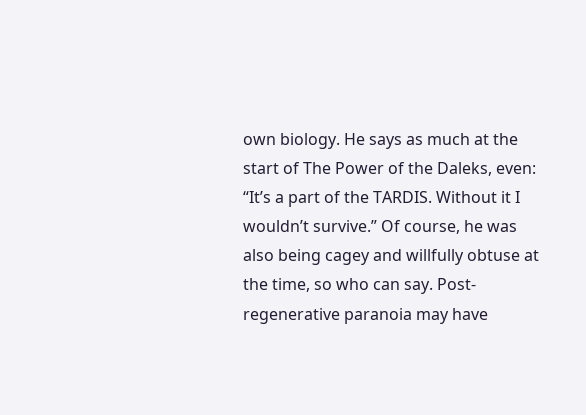own biology. He says as much at the start of The Power of the Daleks, even: “It’s a part of the TARDIS. Without it I wouldn’t survive.” Of course, he was also being cagey and willfully obtuse at the time, so who can say. Post-regenerative paranoia may have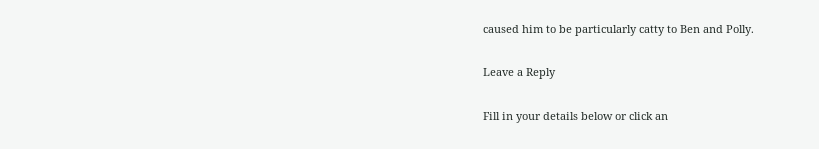caused him to be particularly catty to Ben and Polly.

Leave a Reply

Fill in your details below or click an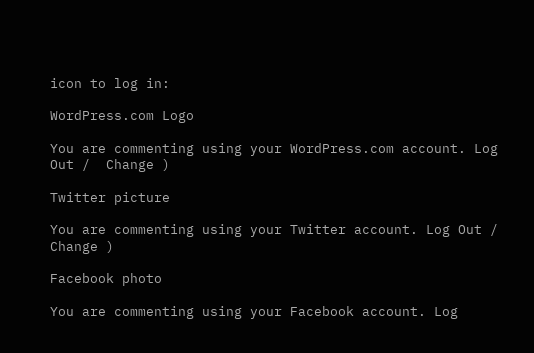icon to log in:

WordPress.com Logo

You are commenting using your WordPress.com account. Log Out /  Change )

Twitter picture

You are commenting using your Twitter account. Log Out /  Change )

Facebook photo

You are commenting using your Facebook account. Log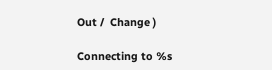Out /  Change )

Connecting to %s